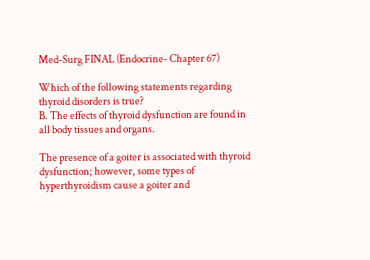Med-Surg FINAL (Endocrine- Chapter 67)

Which of the following statements regarding thyroid disorders is true?
B. The effects of thyroid dysfunction are found in all body tissues and organs.

The presence of a goiter is associated with thyroid dysfunction; however, some types of hyperthyroidism cause a goiter and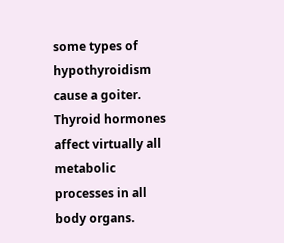some types of hypothyroidism cause a goiter. Thyroid hormones affect virtually all metabolic processes in all body organs.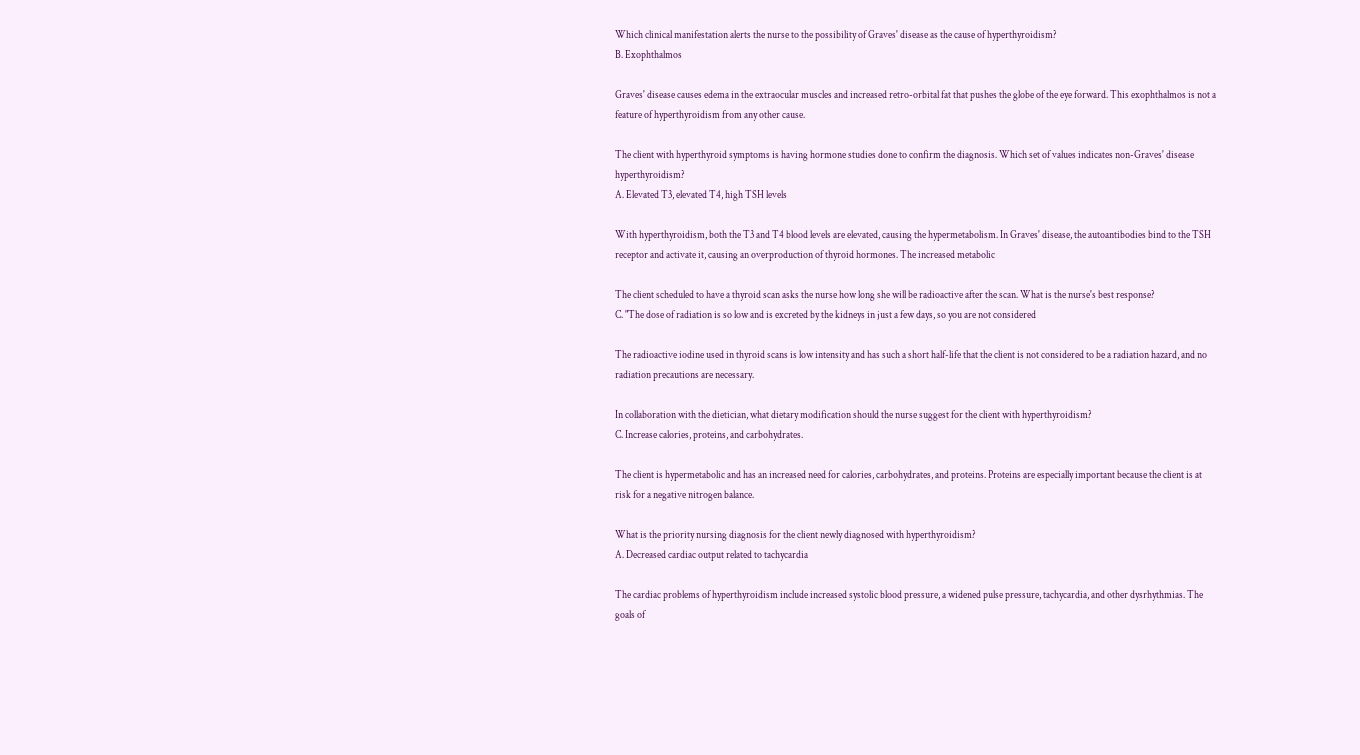Which clinical manifestation alerts the nurse to the possibility of Graves' disease as the cause of hyperthyroidism?
B. Exophthalmos

Graves' disease causes edema in the extraocular muscles and increased retro-orbital fat that pushes the globe of the eye forward. This exophthalmos is not a feature of hyperthyroidism from any other cause.

The client with hyperthyroid symptoms is having hormone studies done to confirm the diagnosis. Which set of values indicates non-Graves' disease hyperthyroidism?
A. Elevated T3, elevated T4, high TSH levels

With hyperthyroidism, both the T3 and T4 blood levels are elevated, causing the hypermetabolism. In Graves' disease, the autoantibodies bind to the TSH receptor and activate it, causing an overproduction of thyroid hormones. The increased metabolic

The client scheduled to have a thyroid scan asks the nurse how long she will be radioactive after the scan. What is the nurse's best response?
C. "The dose of radiation is so low and is excreted by the kidneys in just a few days, so you are not considered

The radioactive iodine used in thyroid scans is low intensity and has such a short half-life that the client is not considered to be a radiation hazard, and no radiation precautions are necessary.

In collaboration with the dietician, what dietary modification should the nurse suggest for the client with hyperthyroidism?
C. Increase calories, proteins, and carbohydrates.

The client is hypermetabolic and has an increased need for calories, carbohydrates, and proteins. Proteins are especially important because the client is at risk for a negative nitrogen balance.

What is the priority nursing diagnosis for the client newly diagnosed with hyperthyroidism?
A. Decreased cardiac output related to tachycardia

The cardiac problems of hyperthyroidism include increased systolic blood pressure, a widened pulse pressure, tachycardia, and other dysrhythmias. The goals of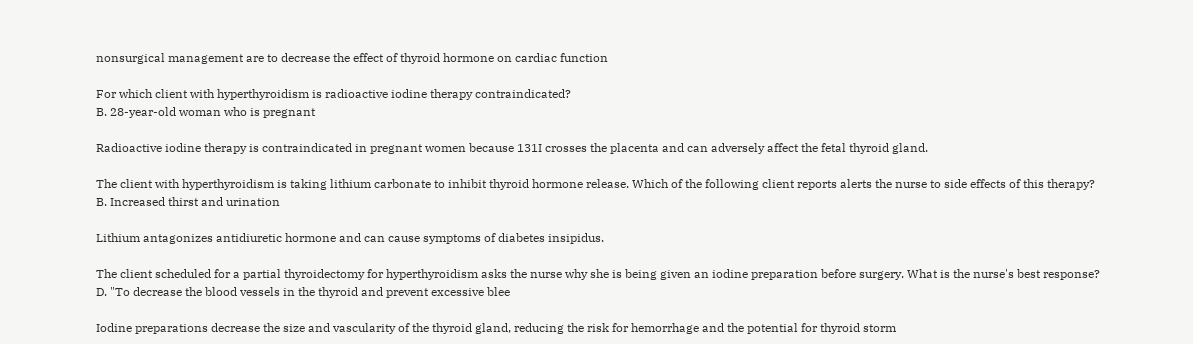nonsurgical management are to decrease the effect of thyroid hormone on cardiac function

For which client with hyperthyroidism is radioactive iodine therapy contraindicated?
B. 28-year-old woman who is pregnant

Radioactive iodine therapy is contraindicated in pregnant women because 131I crosses the placenta and can adversely affect the fetal thyroid gland.

The client with hyperthyroidism is taking lithium carbonate to inhibit thyroid hormone release. Which of the following client reports alerts the nurse to side effects of this therapy?
B. Increased thirst and urination

Lithium antagonizes antidiuretic hormone and can cause symptoms of diabetes insipidus.

The client scheduled for a partial thyroidectomy for hyperthyroidism asks the nurse why she is being given an iodine preparation before surgery. What is the nurse's best response?
D. "To decrease the blood vessels in the thyroid and prevent excessive blee

Iodine preparations decrease the size and vascularity of the thyroid gland, reducing the risk for hemorrhage and the potential for thyroid storm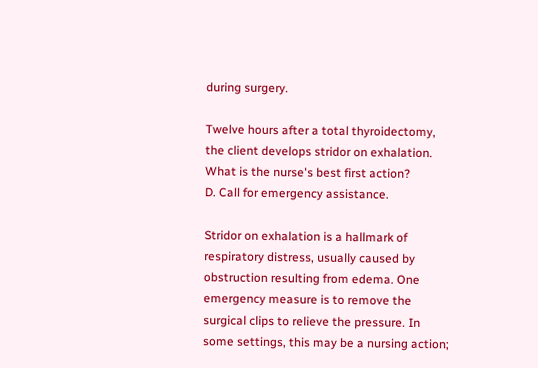during surgery.

Twelve hours after a total thyroidectomy, the client develops stridor on exhalation. What is the nurse's best first action?
D. Call for emergency assistance.

Stridor on exhalation is a hallmark of respiratory distress, usually caused by obstruction resulting from edema. One emergency measure is to remove the surgical clips to relieve the pressure. In some settings, this may be a nursing action;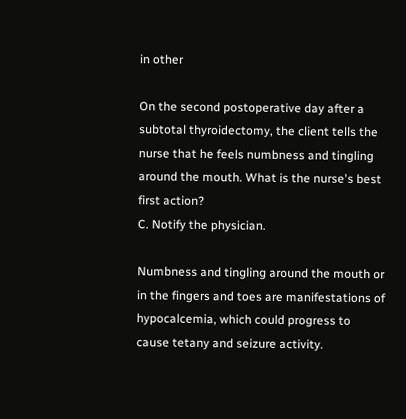in other

On the second postoperative day after a subtotal thyroidectomy, the client tells the nurse that he feels numbness and tingling around the mouth. What is the nurse's best first action?
C. Notify the physician.

Numbness and tingling around the mouth or in the fingers and toes are manifestations of hypocalcemia, which could progress to cause tetany and seizure activity.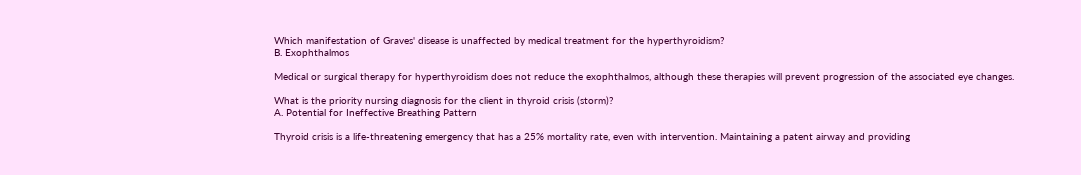Which manifestation of Graves' disease is unaffected by medical treatment for the hyperthyroidism?
B. Exophthalmos

Medical or surgical therapy for hyperthyroidism does not reduce the exophthalmos, although these therapies will prevent progression of the associated eye changes.

What is the priority nursing diagnosis for the client in thyroid crisis (storm)?
A. Potential for Ineffective Breathing Pattern

Thyroid crisis is a life-threatening emergency that has a 25% mortality rate, even with intervention. Maintaining a patent airway and providing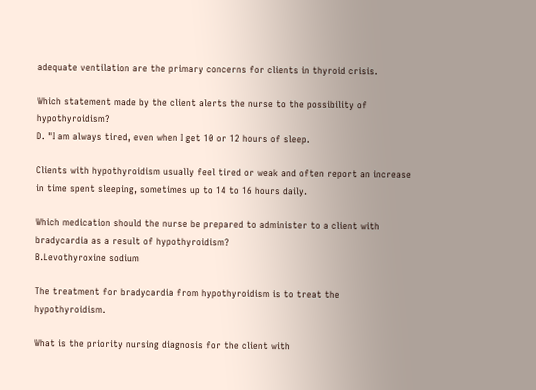adequate ventilation are the primary concerns for clients in thyroid crisis.

Which statement made by the client alerts the nurse to the possibility of hypothyroidism?
D. "I am always tired, even when I get 10 or 12 hours of sleep.

Clients with hypothyroidism usually feel tired or weak and often report an increase in time spent sleeping, sometimes up to 14 to 16 hours daily.

Which medication should the nurse be prepared to administer to a client with bradycardia as a result of hypothyroidism?
B.Levothyroxine sodium

The treatment for bradycardia from hypothyroidism is to treat the hypothyroidism.

What is the priority nursing diagnosis for the client with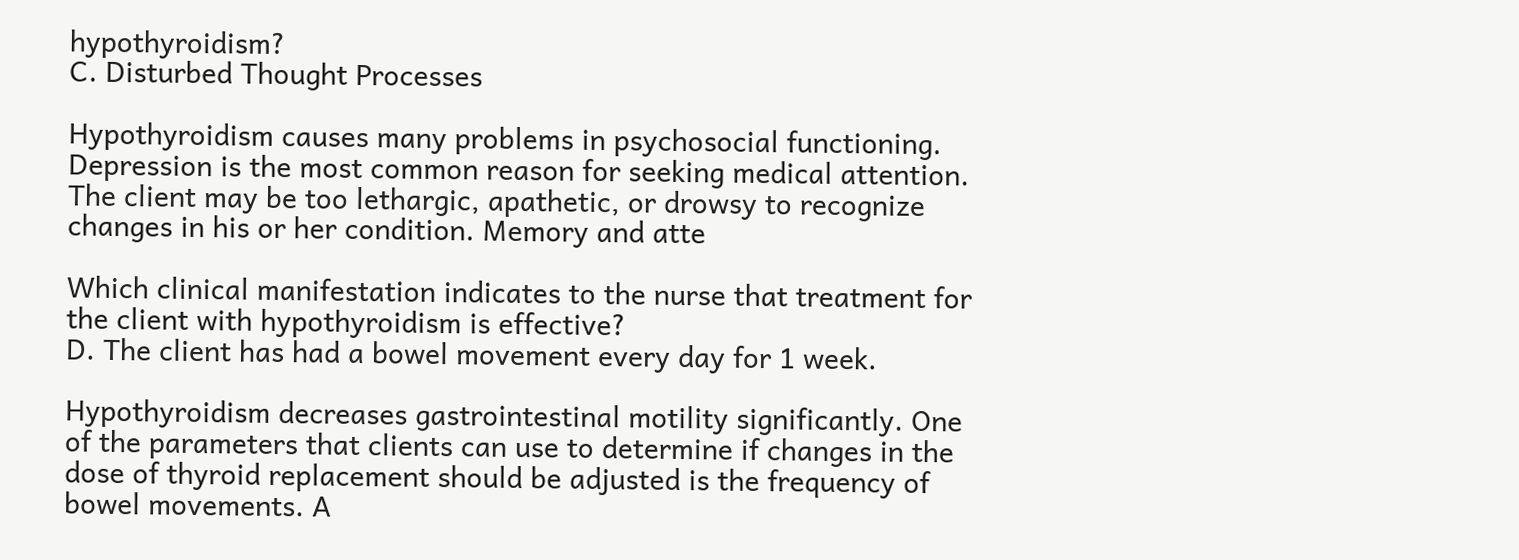hypothyroidism?
C. Disturbed Thought Processes

Hypothyroidism causes many problems in psychosocial functioning. Depression is the most common reason for seeking medical attention. The client may be too lethargic, apathetic, or drowsy to recognize changes in his or her condition. Memory and atte

Which clinical manifestation indicates to the nurse that treatment for the client with hypothyroidism is effective?
D. The client has had a bowel movement every day for 1 week.

Hypothyroidism decreases gastrointestinal motility significantly. One of the parameters that clients can use to determine if changes in the dose of thyroid replacement should be adjusted is the frequency of bowel movements. A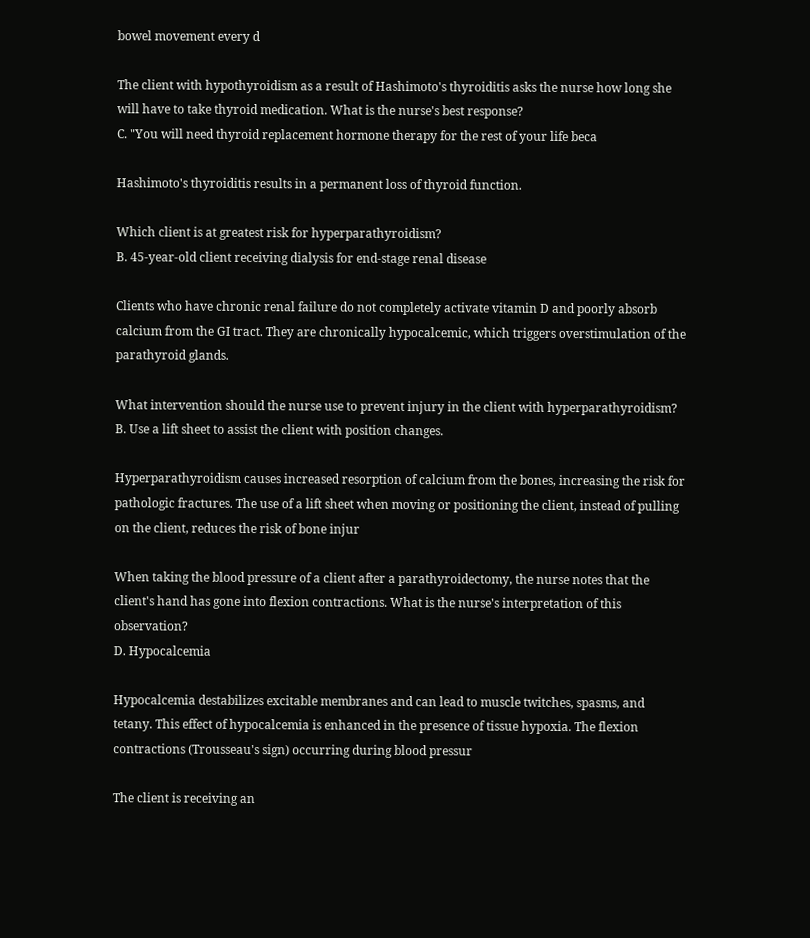bowel movement every d

The client with hypothyroidism as a result of Hashimoto's thyroiditis asks the nurse how long she will have to take thyroid medication. What is the nurse's best response?
C. "You will need thyroid replacement hormone therapy for the rest of your life beca

Hashimoto's thyroiditis results in a permanent loss of thyroid function.

Which client is at greatest risk for hyperparathyroidism?
B. 45-year-old client receiving dialysis for end-stage renal disease

Clients who have chronic renal failure do not completely activate vitamin D and poorly absorb calcium from the GI tract. They are chronically hypocalcemic, which triggers overstimulation of the parathyroid glands.

What intervention should the nurse use to prevent injury in the client with hyperparathyroidism?
B. Use a lift sheet to assist the client with position changes.

Hyperparathyroidism causes increased resorption of calcium from the bones, increasing the risk for pathologic fractures. The use of a lift sheet when moving or positioning the client, instead of pulling on the client, reduces the risk of bone injur

When taking the blood pressure of a client after a parathyroidectomy, the nurse notes that the client's hand has gone into flexion contractions. What is the nurse's interpretation of this observation?
D. Hypocalcemia

Hypocalcemia destabilizes excitable membranes and can lead to muscle twitches, spasms, and tetany. This effect of hypocalcemia is enhanced in the presence of tissue hypoxia. The flexion contractions (Trousseau's sign) occurring during blood pressur

The client is receiving an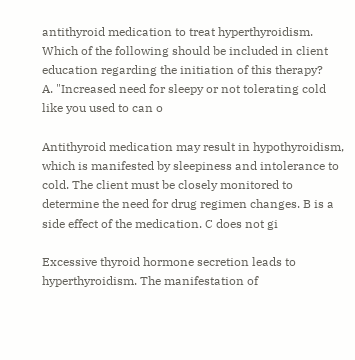antithyroid medication to treat hyperthyroidism. Which of the following should be included in client education regarding the initiation of this therapy?
A. "Increased need for sleepy or not tolerating cold like you used to can o

Antithyroid medication may result in hypothyroidism, which is manifested by sleepiness and intolerance to cold. The client must be closely monitored to determine the need for drug regimen changes. B is a side effect of the medication. C does not gi

Excessive thyroid hormone secretion leads to hyperthyroidism. The manifestation of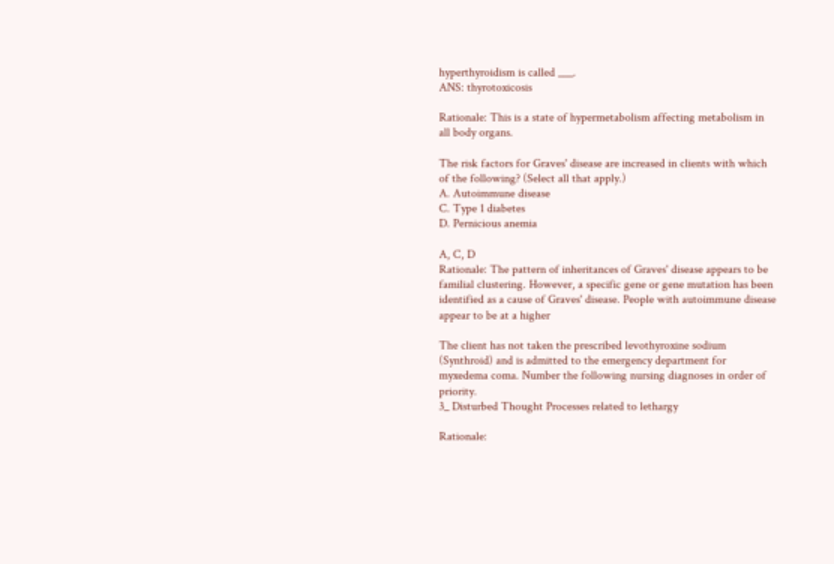hyperthyroidism is called ___.
ANS: thyrotoxicosis

Rationale: This is a state of hypermetabolism affecting metabolism in all body organs.

The risk factors for Graves' disease are increased in clients with which of the following? (Select all that apply.)
A. Autoimmune disease
C. Type 1 diabetes
D. Pernicious anemia

A, C, D
Rationale: The pattern of inheritances of Graves' disease appears to be familial clustering. However, a specific gene or gene mutation has been identified as a cause of Graves' disease. People with autoimmune disease appear to be at a higher

The client has not taken the prescribed levothyroxine sodium (Synthroid) and is admitted to the emergency department for myxedema coma. Number the following nursing diagnoses in order of priority.
3_ Disturbed Thought Processes related to lethargy

Rationale: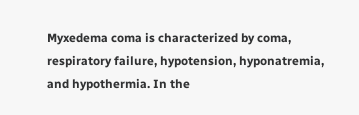Myxedema coma is characterized by coma, respiratory failure, hypotension, hyponatremia, and hypothermia. In the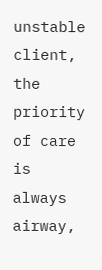unstable client, the priority of care is always airway,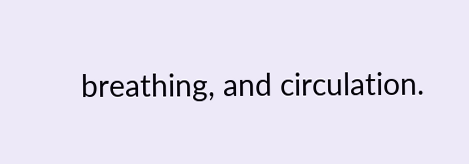breathing, and circulation.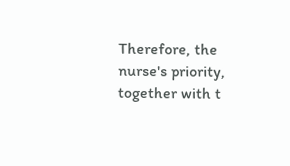Therefore, the nurse's priority, together with t